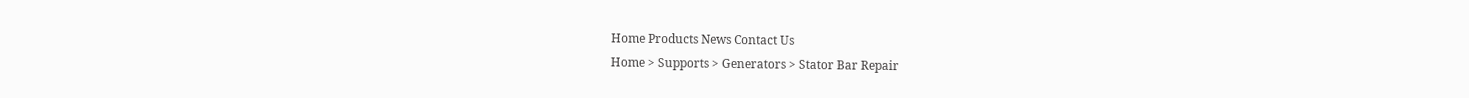Home Products News Contact Us
Home > Supports > Generators > Stator Bar Repair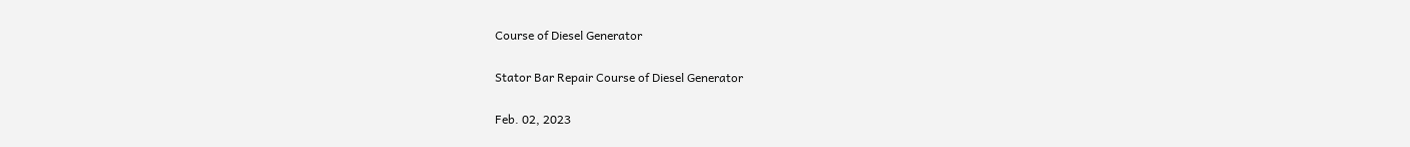Course of Diesel Generator

Stator Bar Repair Course of Diesel Generator

Feb. 02, 2023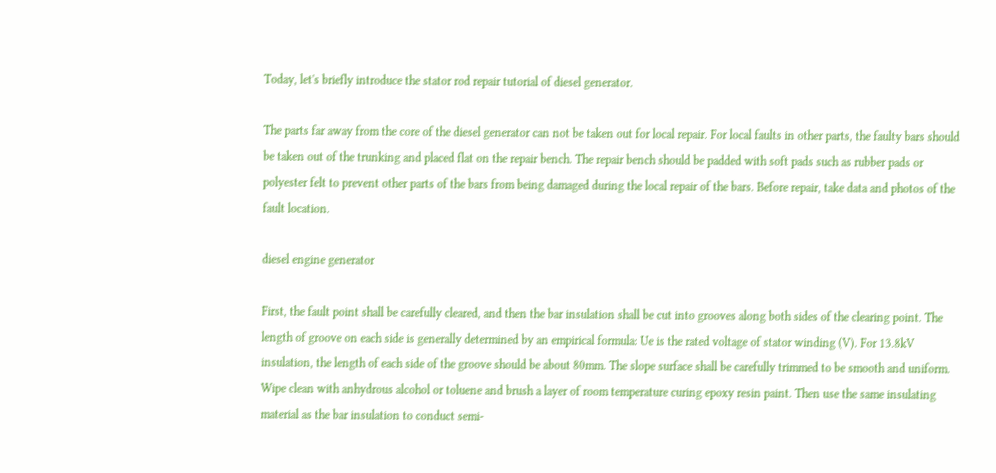Today, let's briefly introduce the stator rod repair tutorial of diesel generator.

The parts far away from the core of the diesel generator can not be taken out for local repair. For local faults in other parts, the faulty bars should be taken out of the trunking and placed flat on the repair bench. The repair bench should be padded with soft pads such as rubber pads or polyester felt to prevent other parts of the bars from being damaged during the local repair of the bars. Before repair, take data and photos of the fault location.

diesel engine generator

First, the fault point shall be carefully cleared, and then the bar insulation shall be cut into grooves along both sides of the clearing point. The length of groove on each side is generally determined by an empirical formula: Ue is the rated voltage of stator winding (V). For 13.8kV insulation, the length of each side of the groove should be about 80mm. The slope surface shall be carefully trimmed to be smooth and uniform. Wipe clean with anhydrous alcohol or toluene and brush a layer of room temperature curing epoxy resin paint. Then use the same insulating material as the bar insulation to conduct semi-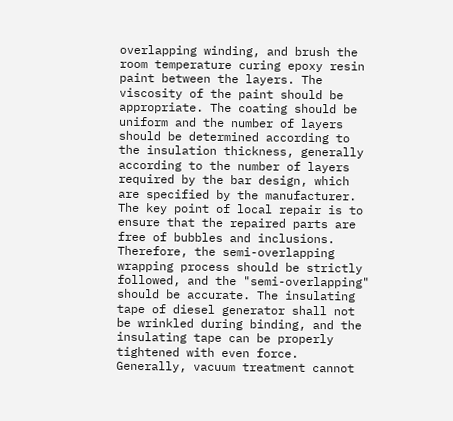overlapping winding, and brush the room temperature curing epoxy resin paint between the layers. The viscosity of the paint should be appropriate. The coating should be uniform and the number of layers should be determined according to the insulation thickness, generally according to the number of layers required by the bar design, which are specified by the manufacturer. The key point of local repair is to ensure that the repaired parts are free of bubbles and inclusions. Therefore, the semi-overlapping wrapping process should be strictly followed, and the "semi-overlapping" should be accurate. The insulating tape of diesel generator shall not be wrinkled during binding, and the insulating tape can be properly tightened with even force. Generally, vacuum treatment cannot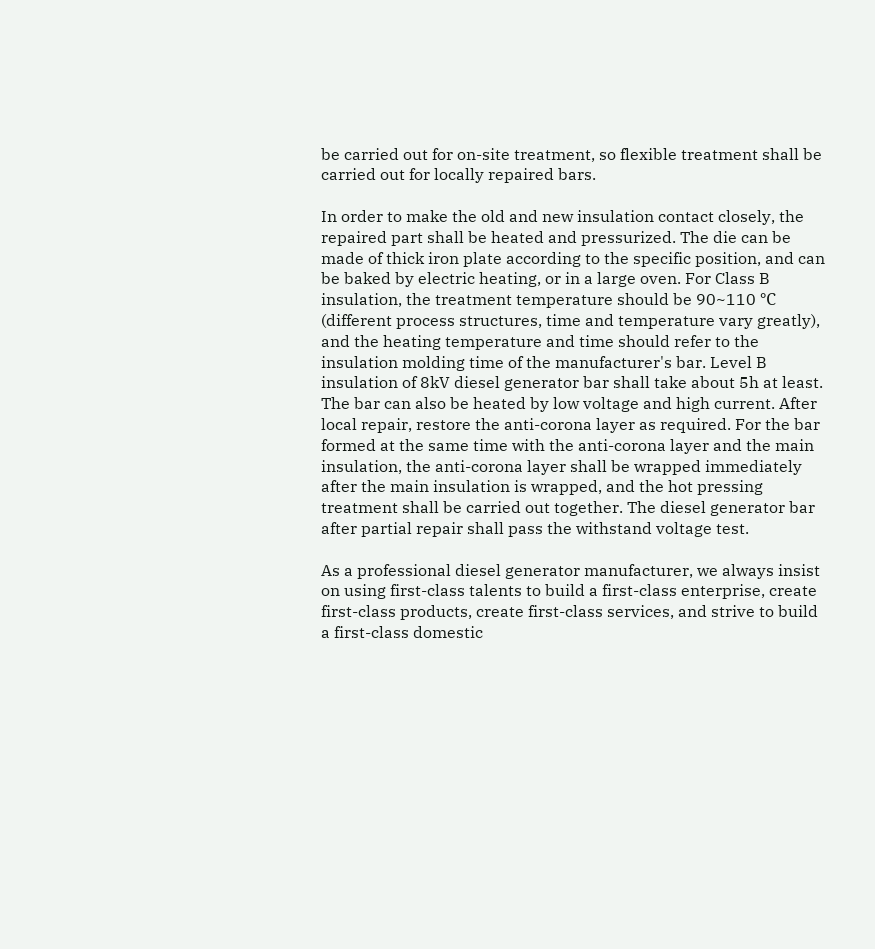be carried out for on-site treatment, so flexible treatment shall be carried out for locally repaired bars.

In order to make the old and new insulation contact closely, the repaired part shall be heated and pressurized. The die can be made of thick iron plate according to the specific position, and can be baked by electric heating, or in a large oven. For Class B insulation, the treatment temperature should be 90~110 ℃ (different process structures, time and temperature vary greatly), and the heating temperature and time should refer to the insulation molding time of the manufacturer's bar. Level B insulation of 8kV diesel generator bar shall take about 5h at least. The bar can also be heated by low voltage and high current. After local repair, restore the anti-corona layer as required. For the bar formed at the same time with the anti-corona layer and the main insulation, the anti-corona layer shall be wrapped immediately after the main insulation is wrapped, and the hot pressing treatment shall be carried out together. The diesel generator bar after partial repair shall pass the withstand voltage test.

As a professional diesel generator manufacturer, we always insist on using first-class talents to build a first-class enterprise, create first-class products, create first-class services, and strive to build a first-class domestic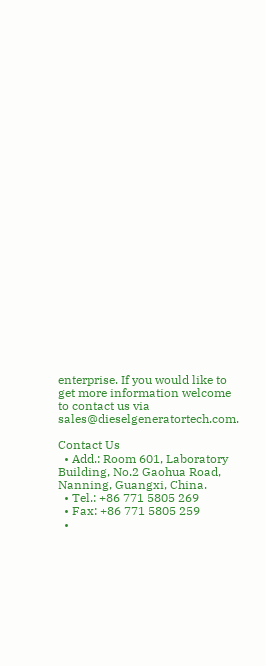enterprise. If you would like to get more information welcome to contact us via sales@dieselgeneratortech.com.

Contact Us
  • Add.: Room 601, Laboratory Building, No.2 Gaohua Road, Nanning, Guangxi, China.
  • Tel.: +86 771 5805 269
  • Fax: +86 771 5805 259
  •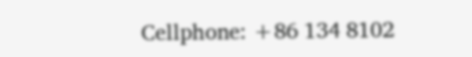Cellphone: +86 134 8102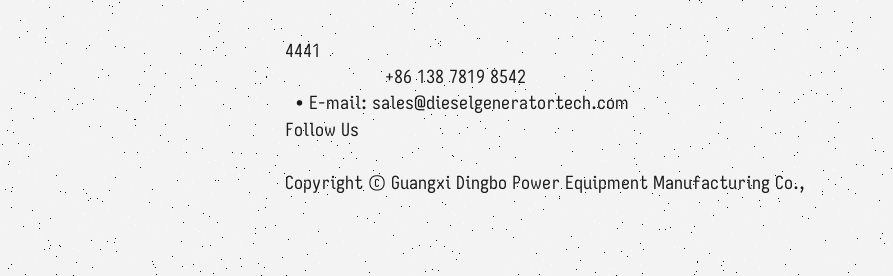4441
                    +86 138 7819 8542
  • E-mail: sales@dieselgeneratortech.com
Follow Us

Copyright © Guangxi Dingbo Power Equipment Manufacturing Co.,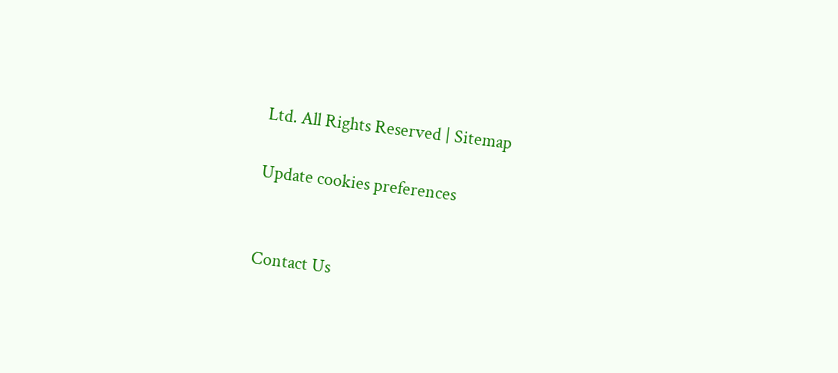Ltd. All Rights Reserved | Sitemap

Update cookies preferences


Contact Us